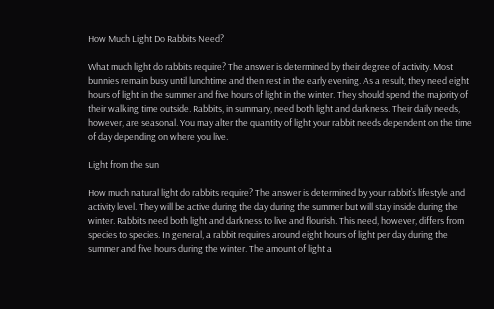How Much Light Do Rabbits Need?

What much light do rabbits require? The answer is determined by their degree of activity. Most bunnies remain busy until lunchtime and then rest in the early evening. As a result, they need eight hours of light in the summer and five hours of light in the winter. They should spend the majority of their walking time outside. Rabbits, in summary, need both light and darkness. Their daily needs, however, are seasonal. You may alter the quantity of light your rabbit needs dependent on the time of day depending on where you live.

Light from the sun

How much natural light do rabbits require? The answer is determined by your rabbit’s lifestyle and activity level. They will be active during the day during the summer but will stay inside during the winter. Rabbits need both light and darkness to live and flourish. This need, however, differs from species to species. In general, a rabbit requires around eight hours of light per day during the summer and five hours during the winter. The amount of light a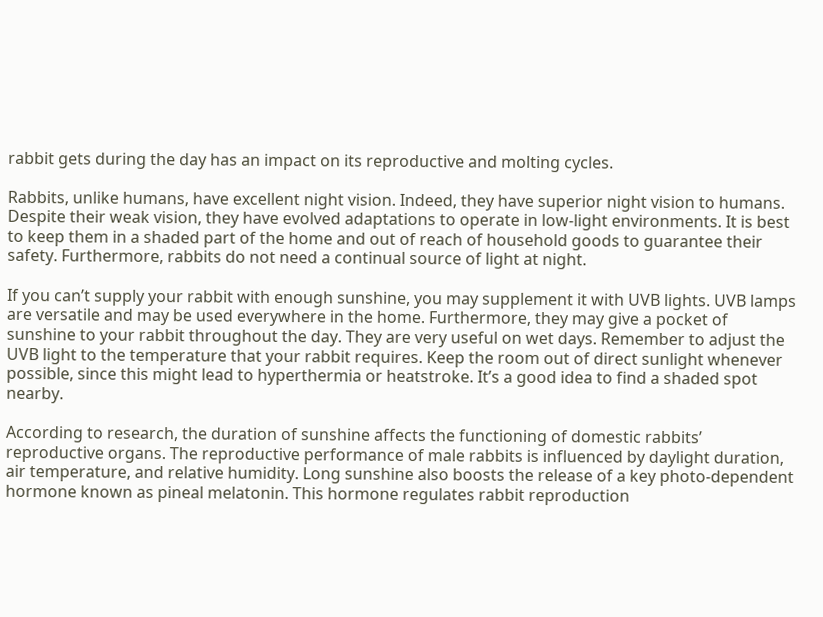rabbit gets during the day has an impact on its reproductive and molting cycles.

Rabbits, unlike humans, have excellent night vision. Indeed, they have superior night vision to humans. Despite their weak vision, they have evolved adaptations to operate in low-light environments. It is best to keep them in a shaded part of the home and out of reach of household goods to guarantee their safety. Furthermore, rabbits do not need a continual source of light at night.

If you can’t supply your rabbit with enough sunshine, you may supplement it with UVB lights. UVB lamps are versatile and may be used everywhere in the home. Furthermore, they may give a pocket of sunshine to your rabbit throughout the day. They are very useful on wet days. Remember to adjust the UVB light to the temperature that your rabbit requires. Keep the room out of direct sunlight whenever possible, since this might lead to hyperthermia or heatstroke. It’s a good idea to find a shaded spot nearby.

According to research, the duration of sunshine affects the functioning of domestic rabbits’ reproductive organs. The reproductive performance of male rabbits is influenced by daylight duration, air temperature, and relative humidity. Long sunshine also boosts the release of a key photo-dependent hormone known as pineal melatonin. This hormone regulates rabbit reproduction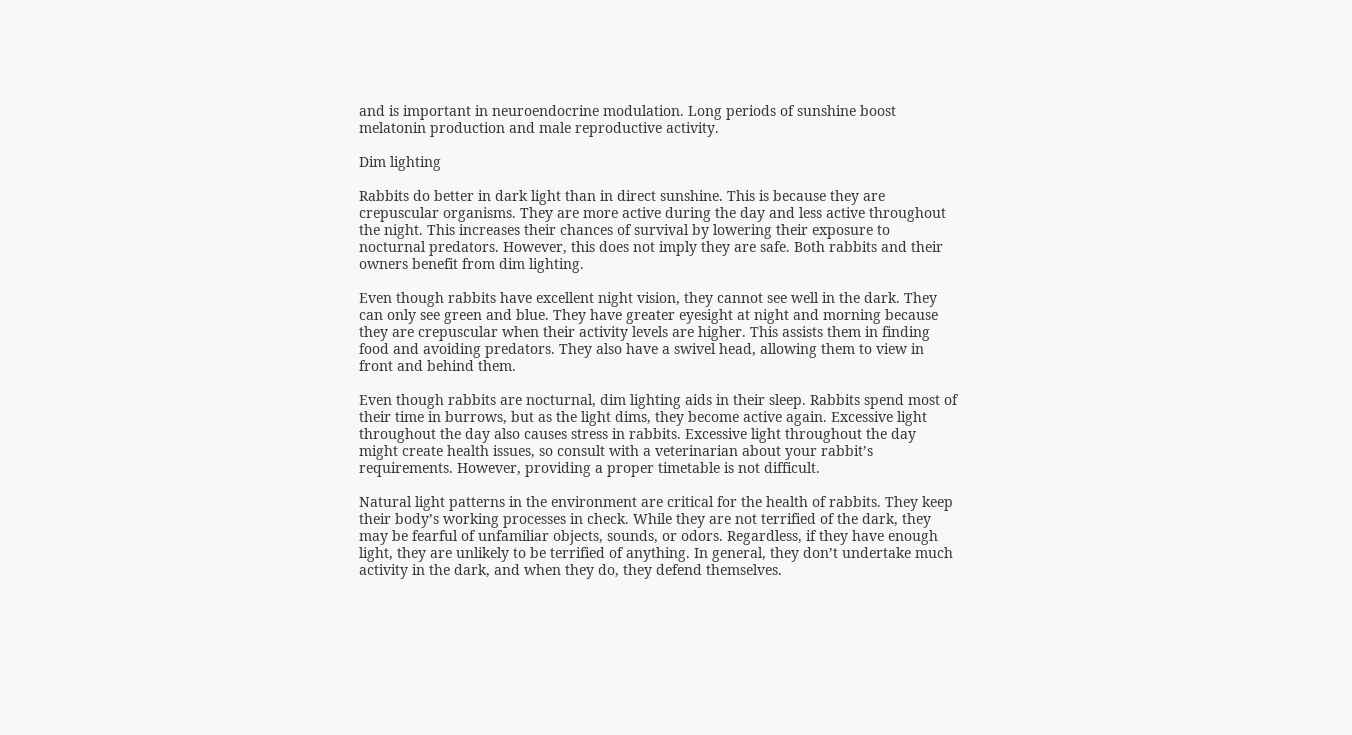and is important in neuroendocrine modulation. Long periods of sunshine boost melatonin production and male reproductive activity.

Dim lighting

Rabbits do better in dark light than in direct sunshine. This is because they are crepuscular organisms. They are more active during the day and less active throughout the night. This increases their chances of survival by lowering their exposure to nocturnal predators. However, this does not imply they are safe. Both rabbits and their owners benefit from dim lighting.

Even though rabbits have excellent night vision, they cannot see well in the dark. They can only see green and blue. They have greater eyesight at night and morning because they are crepuscular when their activity levels are higher. This assists them in finding food and avoiding predators. They also have a swivel head, allowing them to view in front and behind them.

Even though rabbits are nocturnal, dim lighting aids in their sleep. Rabbits spend most of their time in burrows, but as the light dims, they become active again. Excessive light throughout the day also causes stress in rabbits. Excessive light throughout the day might create health issues, so consult with a veterinarian about your rabbit’s requirements. However, providing a proper timetable is not difficult.

Natural light patterns in the environment are critical for the health of rabbits. They keep their body’s working processes in check. While they are not terrified of the dark, they may be fearful of unfamiliar objects, sounds, or odors. Regardless, if they have enough light, they are unlikely to be terrified of anything. In general, they don’t undertake much activity in the dark, and when they do, they defend themselves.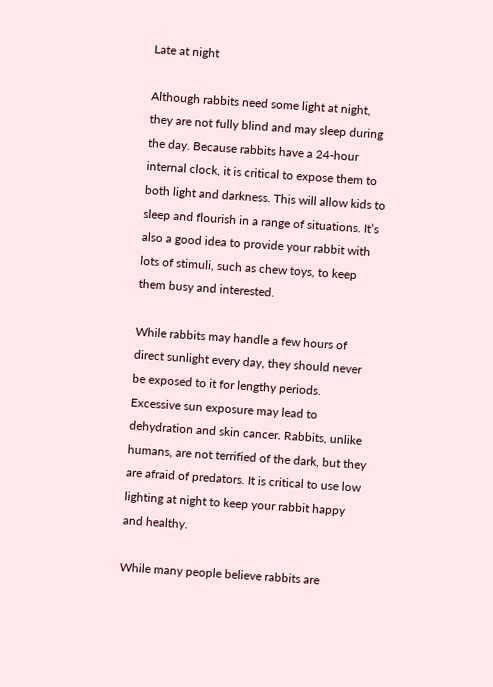Late at night

Although rabbits need some light at night, they are not fully blind and may sleep during the day. Because rabbits have a 24-hour internal clock, it is critical to expose them to both light and darkness. This will allow kids to sleep and flourish in a range of situations. It’s also a good idea to provide your rabbit with lots of stimuli, such as chew toys, to keep them busy and interested.

While rabbits may handle a few hours of direct sunlight every day, they should never be exposed to it for lengthy periods. Excessive sun exposure may lead to dehydration and skin cancer. Rabbits, unlike humans, are not terrified of the dark, but they are afraid of predators. It is critical to use low lighting at night to keep your rabbit happy and healthy.

While many people believe rabbits are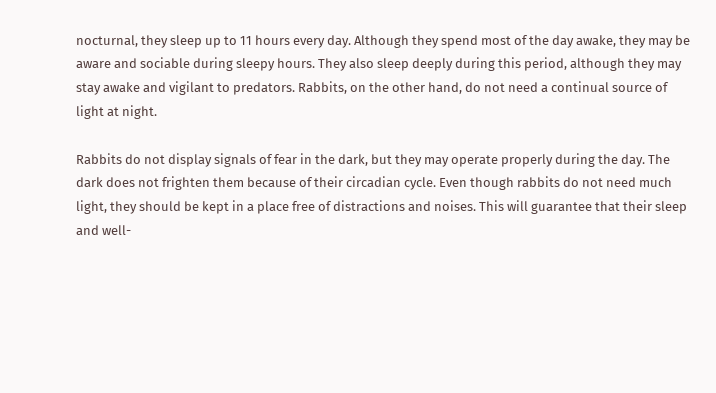nocturnal, they sleep up to 11 hours every day. Although they spend most of the day awake, they may be aware and sociable during sleepy hours. They also sleep deeply during this period, although they may stay awake and vigilant to predators. Rabbits, on the other hand, do not need a continual source of light at night.

Rabbits do not display signals of fear in the dark, but they may operate properly during the day. The dark does not frighten them because of their circadian cycle. Even though rabbits do not need much light, they should be kept in a place free of distractions and noises. This will guarantee that their sleep and well-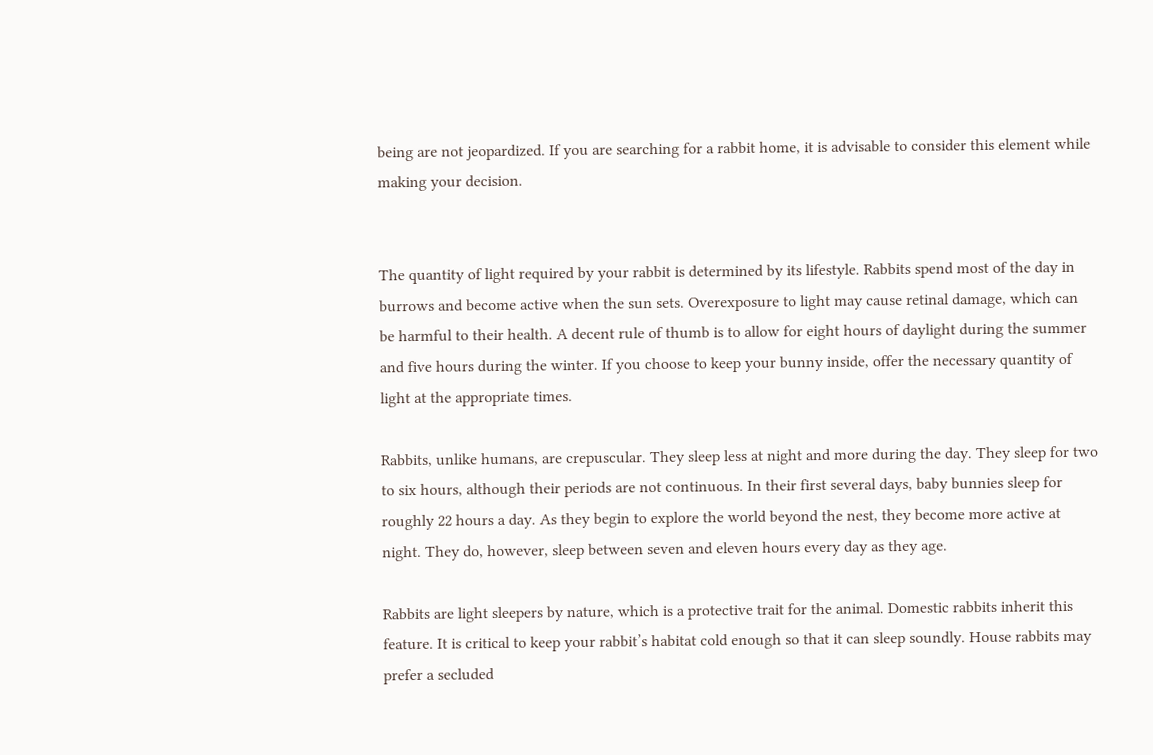being are not jeopardized. If you are searching for a rabbit home, it is advisable to consider this element while making your decision.


The quantity of light required by your rabbit is determined by its lifestyle. Rabbits spend most of the day in burrows and become active when the sun sets. Overexposure to light may cause retinal damage, which can be harmful to their health. A decent rule of thumb is to allow for eight hours of daylight during the summer and five hours during the winter. If you choose to keep your bunny inside, offer the necessary quantity of light at the appropriate times.

Rabbits, unlike humans, are crepuscular. They sleep less at night and more during the day. They sleep for two to six hours, although their periods are not continuous. In their first several days, baby bunnies sleep for roughly 22 hours a day. As they begin to explore the world beyond the nest, they become more active at night. They do, however, sleep between seven and eleven hours every day as they age.

Rabbits are light sleepers by nature, which is a protective trait for the animal. Domestic rabbits inherit this feature. It is critical to keep your rabbit’s habitat cold enough so that it can sleep soundly. House rabbits may prefer a secluded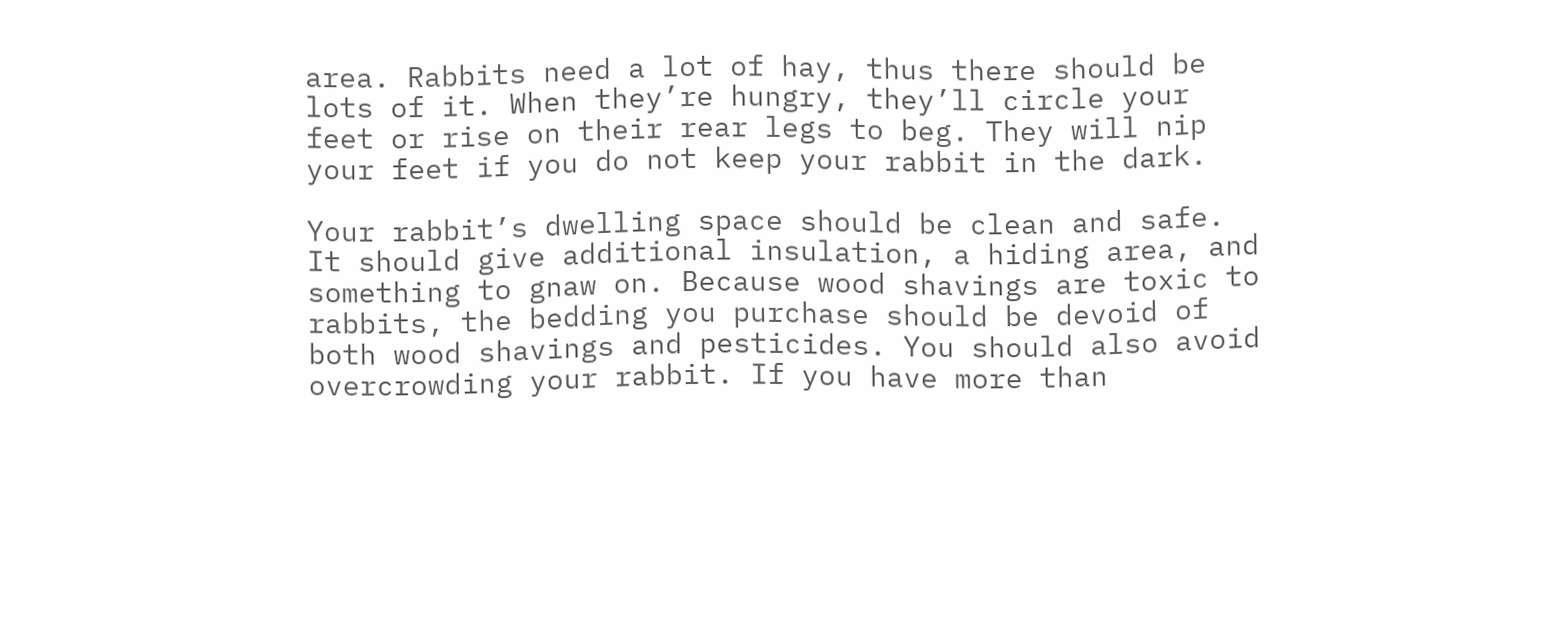area. Rabbits need a lot of hay, thus there should be lots of it. When they’re hungry, they’ll circle your feet or rise on their rear legs to beg. They will nip your feet if you do not keep your rabbit in the dark.

Your rabbit’s dwelling space should be clean and safe. It should give additional insulation, a hiding area, and something to gnaw on. Because wood shavings are toxic to rabbits, the bedding you purchase should be devoid of both wood shavings and pesticides. You should also avoid overcrowding your rabbit. If you have more than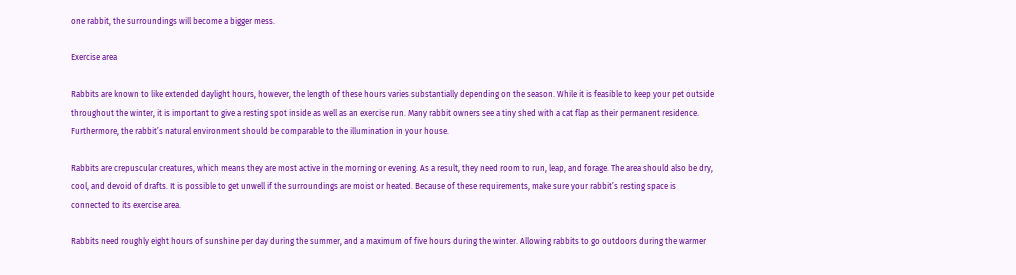one rabbit, the surroundings will become a bigger mess.

Exercise area

Rabbits are known to like extended daylight hours, however, the length of these hours varies substantially depending on the season. While it is feasible to keep your pet outside throughout the winter, it is important to give a resting spot inside as well as an exercise run. Many rabbit owners see a tiny shed with a cat flap as their permanent residence. Furthermore, the rabbit’s natural environment should be comparable to the illumination in your house.

Rabbits are crepuscular creatures, which means they are most active in the morning or evening. As a result, they need room to run, leap, and forage. The area should also be dry, cool, and devoid of drafts. It is possible to get unwell if the surroundings are moist or heated. Because of these requirements, make sure your rabbit’s resting space is connected to its exercise area.

Rabbits need roughly eight hours of sunshine per day during the summer, and a maximum of five hours during the winter. Allowing rabbits to go outdoors during the warmer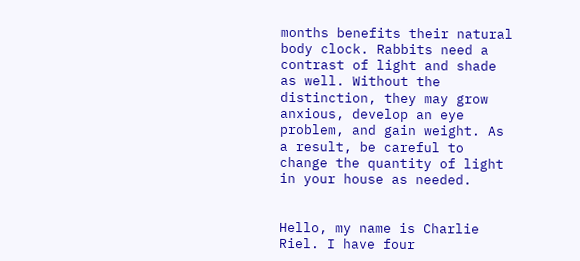months benefits their natural body clock. Rabbits need a contrast of light and shade as well. Without the distinction, they may grow anxious, develop an eye problem, and gain weight. As a result, be careful to change the quantity of light in your house as needed.


Hello, my name is Charlie Riel. I have four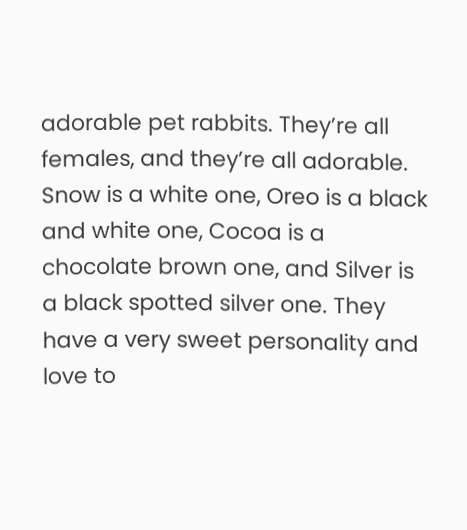adorable pet rabbits. They’re all females, and they’re all adorable. Snow is a white one, Oreo is a black and white one, Cocoa is a chocolate brown one, and Silver is a black spotted silver one. They have a very sweet personality and love to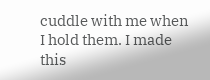cuddle with me when I hold them. I made this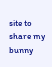site to share my bunny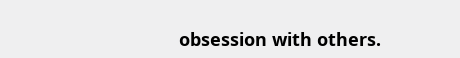obsession with others.